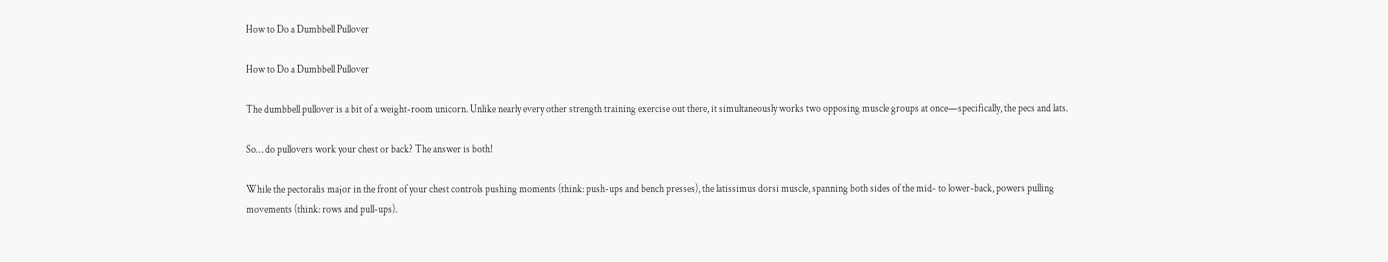How to Do a Dumbbell Pullover

How to Do a Dumbbell Pullover

The dumbbell pullover is a bit of a weight-room unicorn. Unlike nearly every other strength training exercise out there, it simultaneously works two opposing muscle groups at once—specifically, the pecs and lats.

So… do pullovers work your chest or back? The answer is both!

While the pectoralis major in the front of your chest controls pushing moments (think: push-ups and bench presses), the latissimus dorsi muscle, spanning both sides of the mid- to lower-back, powers pulling movements (think: rows and pull-ups).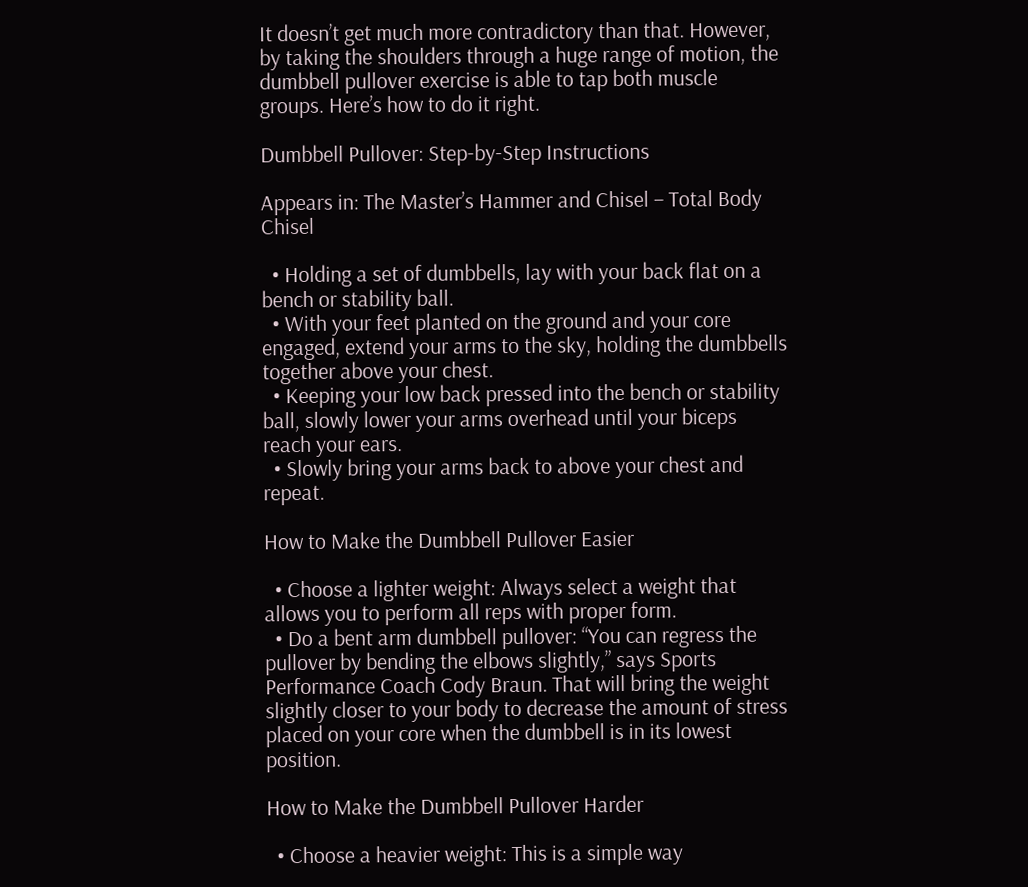It doesn’t get much more contradictory than that. However, by taking the shoulders through a huge range of motion, the dumbbell pullover exercise is able to tap both muscle groups. Here’s how to do it right.

Dumbbell Pullover: Step-by-Step Instructions

Appears in: The Master’s Hammer and Chisel – Total Body Chisel

  • Holding a set of dumbbells, lay with your back flat on a bench or stability ball.
  • With your feet planted on the ground and your core engaged, extend your arms to the sky, holding the dumbbells together above your chest.
  • Keeping your low back pressed into the bench or stability ball, slowly lower your arms overhead until your biceps reach your ears.
  • Slowly bring your arms back to above your chest and repeat.

How to Make the Dumbbell Pullover Easier

  • Choose a lighter weight: Always select a weight that allows you to perform all reps with proper form.
  • Do a bent arm dumbbell pullover: “You can regress the pullover by bending the elbows slightly,” says Sports Performance Coach Cody Braun. That will bring the weight slightly closer to your body to decrease the amount of stress placed on your core when the dumbbell is in its lowest position.

How to Make the Dumbbell Pullover Harder

  • Choose a heavier weight: This is a simple way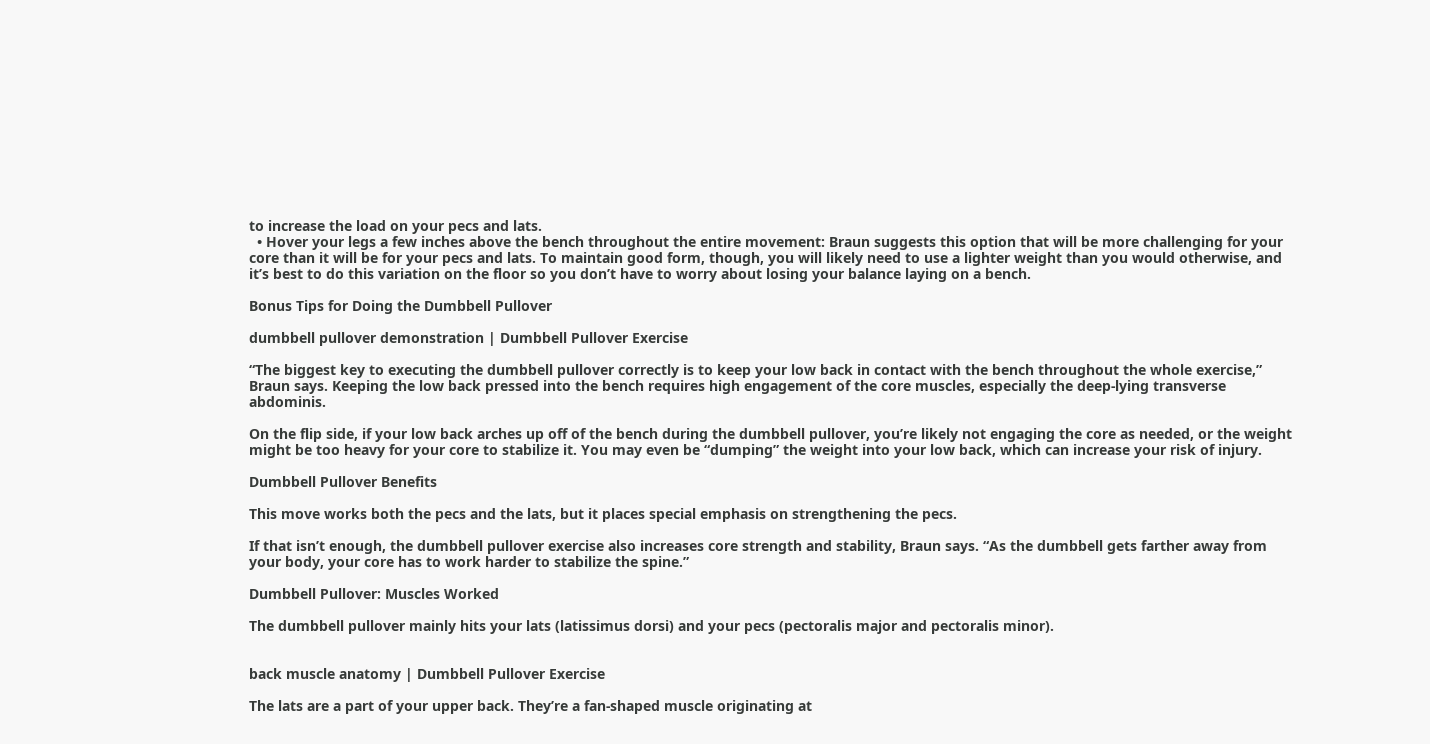to increase the load on your pecs and lats.
  • Hover your legs a few inches above the bench throughout the entire movement: Braun suggests this option that will be more challenging for your core than it will be for your pecs and lats. To maintain good form, though, you will likely need to use a lighter weight than you would otherwise, and it’s best to do this variation on the floor so you don’t have to worry about losing your balance laying on a bench.

Bonus Tips for Doing the Dumbbell Pullover

dumbbell pullover demonstration | Dumbbell Pullover Exercise

“The biggest key to executing the dumbbell pullover correctly is to keep your low back in contact with the bench throughout the whole exercise,” Braun says. Keeping the low back pressed into the bench requires high engagement of the core muscles, especially the deep-lying transverse abdominis.

On the flip side, if your low back arches up off of the bench during the dumbbell pullover, you’re likely not engaging the core as needed, or the weight might be too heavy for your core to stabilize it. You may even be “dumping” the weight into your low back, which can increase your risk of injury.

Dumbbell Pullover Benefits

This move works both the pecs and the lats, but it places special emphasis on strengthening the pecs.

If that isn’t enough, the dumbbell pullover exercise also increases core strength and stability, Braun says. “As the dumbbell gets farther away from your body, your core has to work harder to stabilize the spine.”

Dumbbell Pullover: Muscles Worked

The dumbbell pullover mainly hits your lats (latissimus dorsi) and your pecs (pectoralis major and pectoralis minor).


back muscle anatomy | Dumbbell Pullover Exercise

The lats are a part of your upper back. They’re a fan-shaped muscle originating at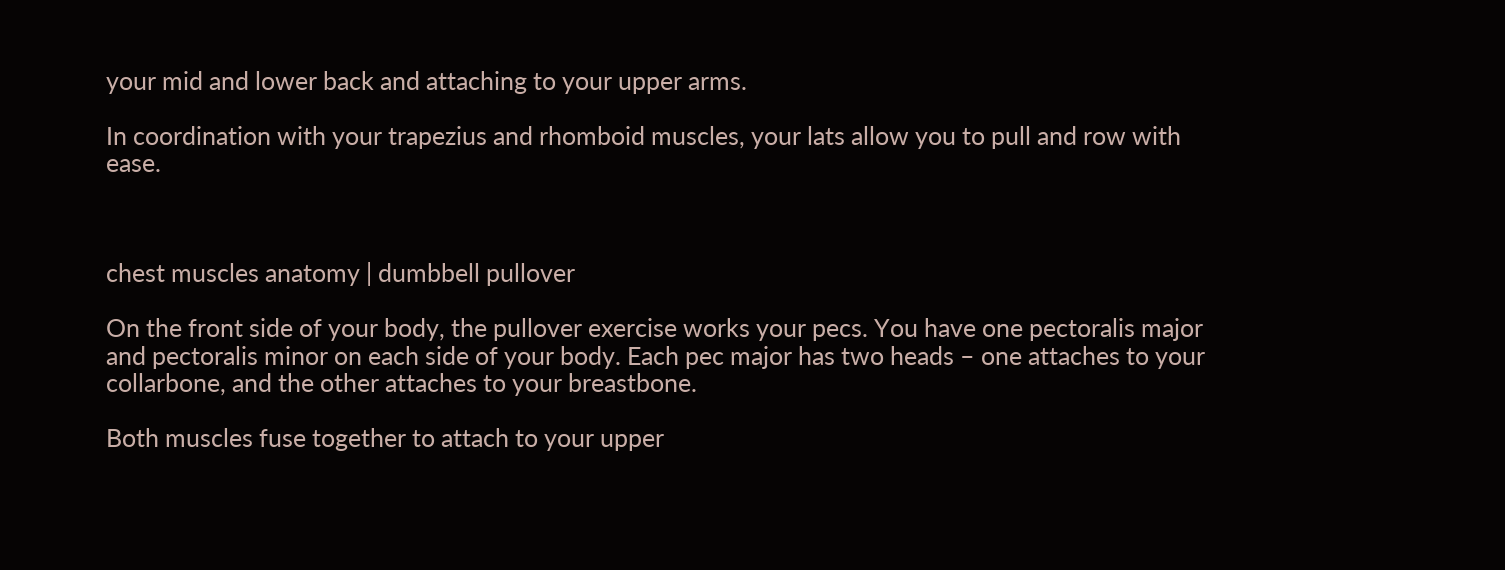your mid and lower back and attaching to your upper arms.

In coordination with your trapezius and rhomboid muscles, your lats allow you to pull and row with ease.



chest muscles anatomy | dumbbell pullover

On the front side of your body, the pullover exercise works your pecs. You have one pectoralis major and pectoralis minor on each side of your body. Each pec major has two heads – one attaches to your collarbone, and the other attaches to your breastbone.

Both muscles fuse together to attach to your upper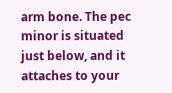arm bone. The pec minor is situated just below, and it attaches to your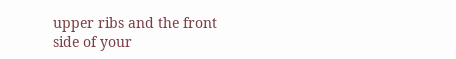upper ribs and the front side of your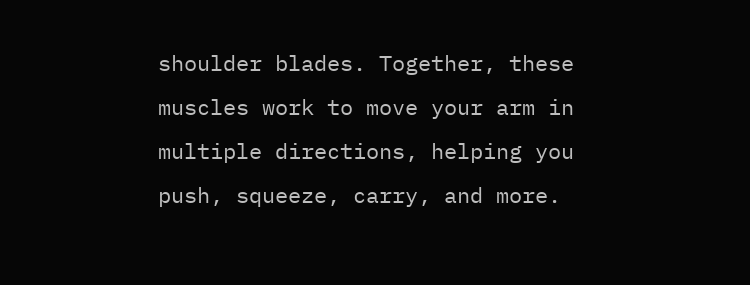shoulder blades. Together, these muscles work to move your arm in multiple directions, helping you push, squeeze, carry, and more.